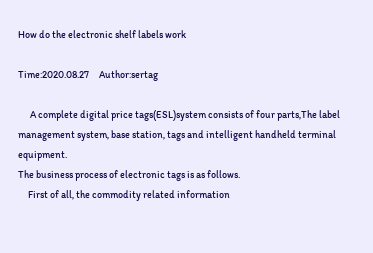How do the electronic shelf labels work

Time:2020.08.27     Author:sertag

      A complete digital price tags(ESL)system consists of four parts,The label management system, base station, tags and intelligent handheld terminal equipment.
The business process of electronic tags is as follows.
     First of all, the commodity related information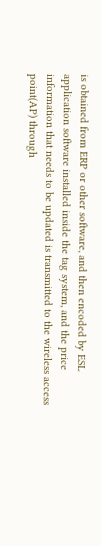is obtained from ERP or other software, and then encoded by ESL application software installed inside the tag system, and the price information that needs to be updated is transmitted to the wireless access point(AP) through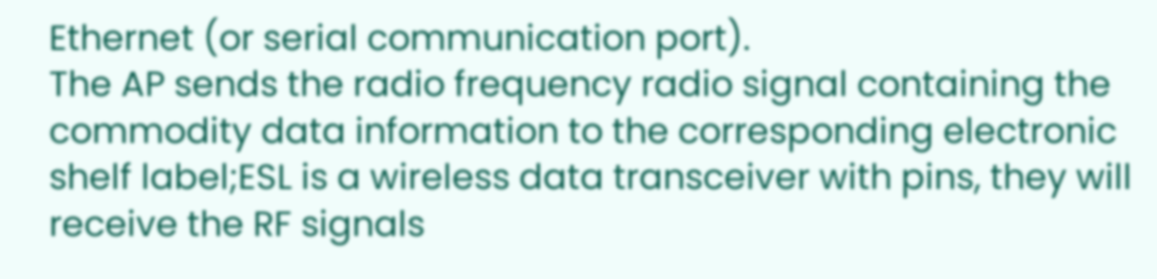Ethernet (or serial communication port).
The AP sends the radio frequency radio signal containing the commodity data information to the corresponding electronic shelf label;ESL is a wireless data transceiver with pins, they will receive the RF signals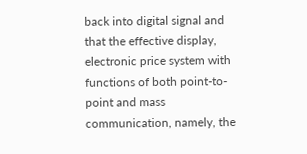back into digital signal and that the effective display, electronic price system with functions of both point-to-point and mass communication, namely, the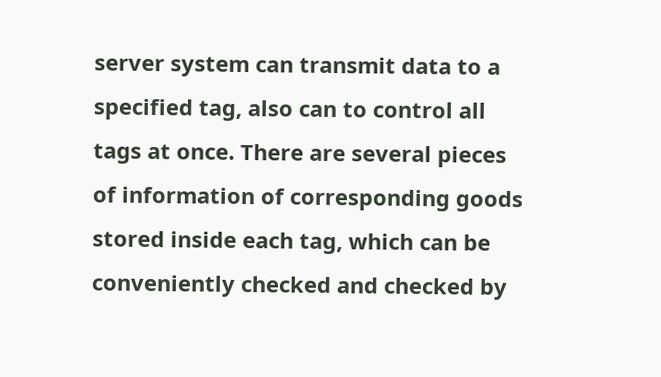server system can transmit data to a specified tag, also can to control all tags at once. There are several pieces of information of corresponding goods stored inside each tag, which can be conveniently checked and checked by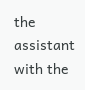the assistant with the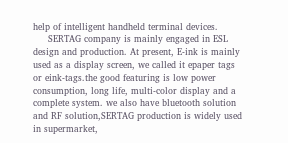help of intelligent handheld terminal devices.
     SERTAG company is mainly engaged in ESL design and production. At present, E-ink is mainly used as a display screen, we called it epaper tags or eink-tags.the good featuring is low power consumption, long life, multi-color display and a complete system. we also have bluetooth solution and RF solution,SERTAG production is widely used in supermarket,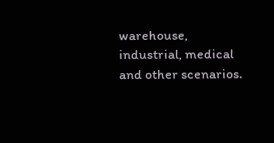warehouse, industrial, medical and other scenarios.